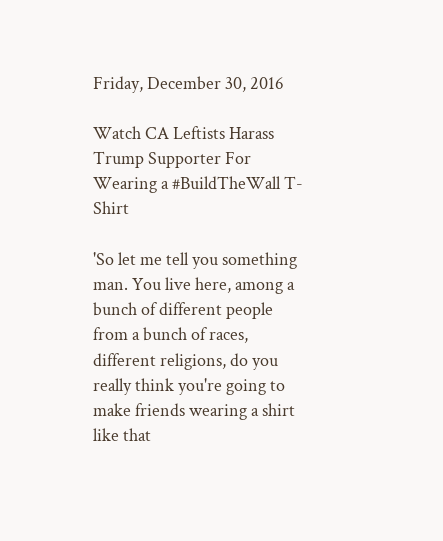Friday, December 30, 2016

Watch CA Leftists Harass Trump Supporter For Wearing a #BuildTheWall T-Shirt

'So let me tell you something man. You live here, among a bunch of different people from a bunch of races, different religions, do you really think you're going to make friends wearing a shirt like that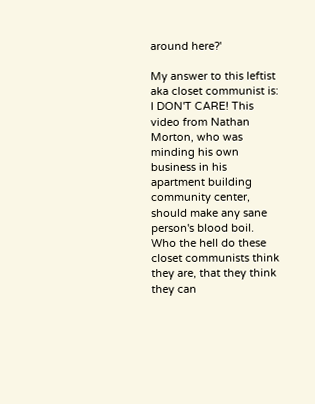around here?'

My answer to this leftist aka closet communist is: I DON'T CARE! This video from Nathan Morton, who was minding his own business in his apartment building community center, should make any sane person's blood boil. Who the hell do these closet communists think they are, that they think they can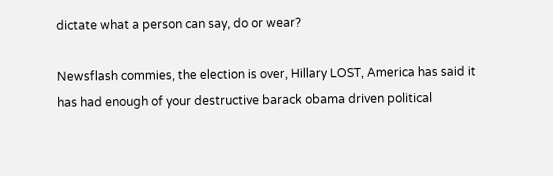dictate what a person can say, do or wear?

Newsflash commies, the election is over, Hillary LOST, America has said it has had enough of your destructive barack obama driven political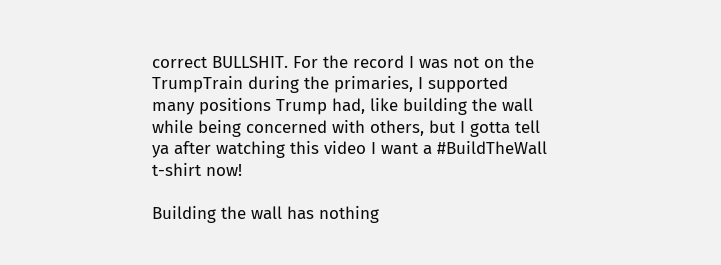correct BULLSHIT. For the record I was not on the TrumpTrain during the primaries, I supported many positions Trump had, like building the wall while being concerned with others, but I gotta tell ya after watching this video I want a #BuildTheWall t-shirt now!

Building the wall has nothing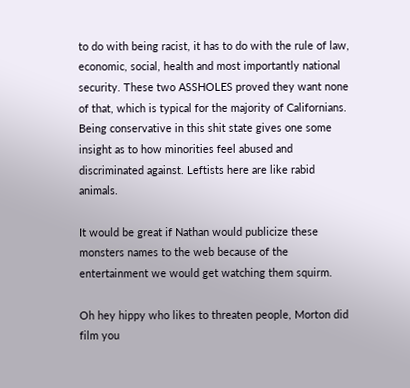to do with being racist, it has to do with the rule of law, economic, social, health and most importantly national security. These two ASSHOLES proved they want none of that, which is typical for the majority of Californians. Being conservative in this shit state gives one some insight as to how minorities feel abused and discriminated against. Leftists here are like rabid animals.

It would be great if Nathan would publicize these monsters names to the web because of the entertainment we would get watching them squirm.

Oh hey hippy who likes to threaten people, Morton did film you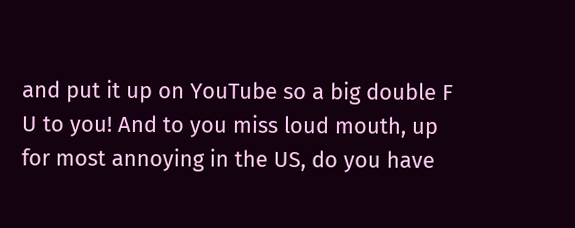and put it up on YouTube so a big double F U to you! And to you miss loud mouth, up for most annoying in the US, do you have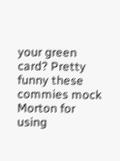your green card? Pretty funny these commies mock Morton for using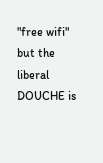"free wifi" but the liberal DOUCHE is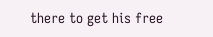there to get his free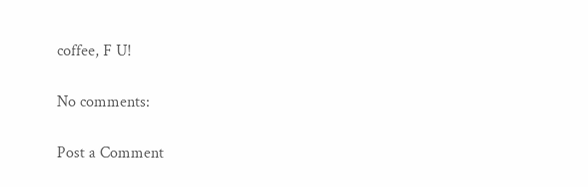coffee, F U!

No comments:

Post a Comment